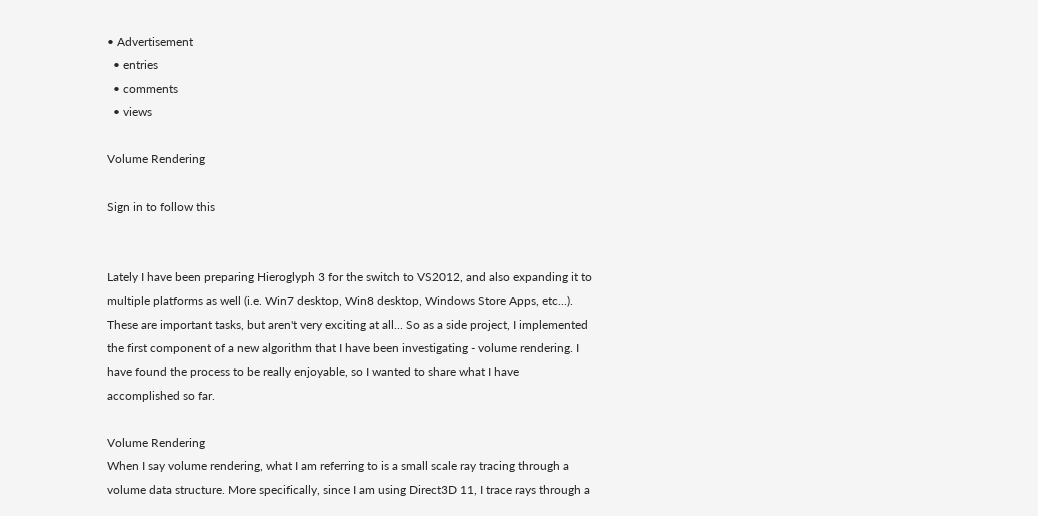• Advertisement
  • entries
  • comments
  • views

Volume Rendering

Sign in to follow this


Lately I have been preparing Hieroglyph 3 for the switch to VS2012, and also expanding it to multiple platforms as well (i.e. Win7 desktop, Win8 desktop, Windows Store Apps, etc...). These are important tasks, but aren't very exciting at all... So as a side project, I implemented the first component of a new algorithm that I have been investigating - volume rendering. I have found the process to be really enjoyable, so I wanted to share what I have accomplished so far.

Volume Rendering
When I say volume rendering, what I am referring to is a small scale ray tracing through a volume data structure. More specifically, since I am using Direct3D 11, I trace rays through a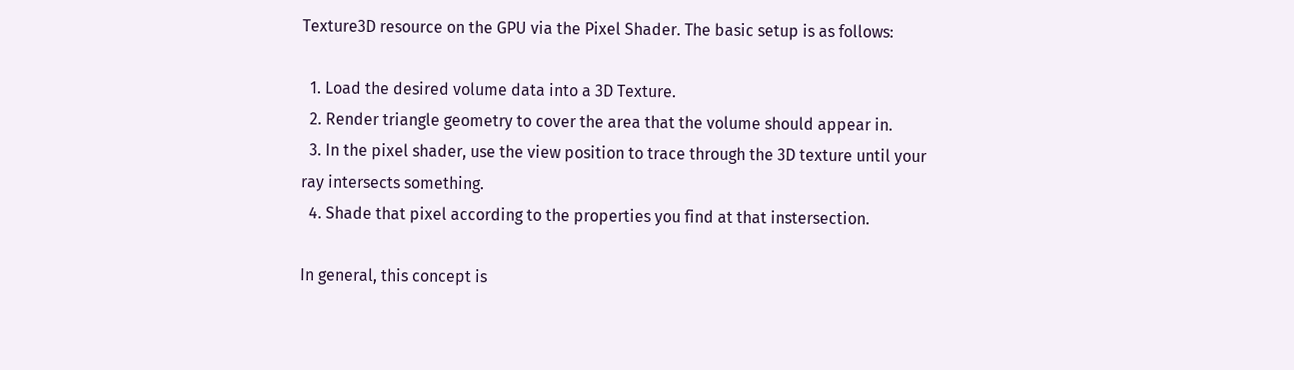Texture3D resource on the GPU via the Pixel Shader. The basic setup is as follows:

  1. Load the desired volume data into a 3D Texture.
  2. Render triangle geometry to cover the area that the volume should appear in.
  3. In the pixel shader, use the view position to trace through the 3D texture until your ray intersects something.
  4. Shade that pixel according to the properties you find at that instersection.

In general, this concept is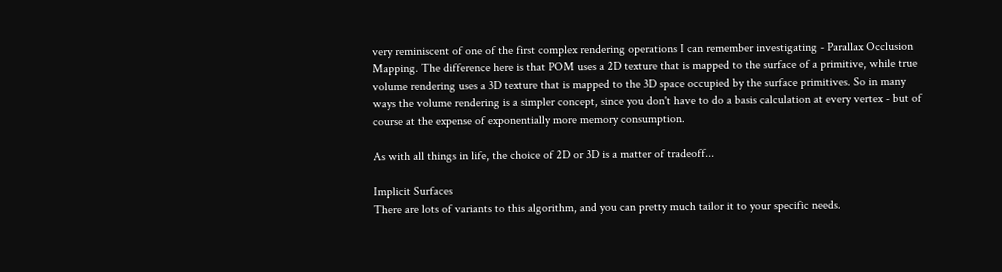very reminiscent of one of the first complex rendering operations I can remember investigating - Parallax Occlusion Mapping. The difference here is that POM uses a 2D texture that is mapped to the surface of a primitive, while true volume rendering uses a 3D texture that is mapped to the 3D space occupied by the surface primitives. So in many ways the volume rendering is a simpler concept, since you don't have to do a basis calculation at every vertex - but of course at the expense of exponentially more memory consumption.

As with all things in life, the choice of 2D or 3D is a matter of tradeoff...

Implicit Surfaces
There are lots of variants to this algorithm, and you can pretty much tailor it to your specific needs.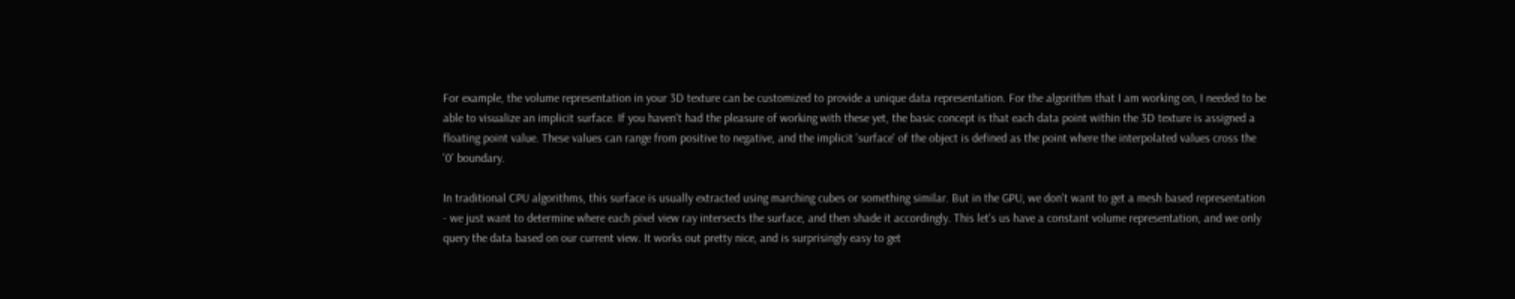For example, the volume representation in your 3D texture can be customized to provide a unique data representation. For the algorithm that I am working on, I needed to be able to visualize an implicit surface. If you haven't had the pleasure of working with these yet, the basic concept is that each data point within the 3D texture is assigned a floating point value. These values can range from positive to negative, and the implicit 'surface' of the object is defined as the point where the interpolated values cross the '0' boundary.

In traditional CPU algorithms, this surface is usually extracted using marching cubes or something similar. But in the GPU, we don't want to get a mesh based representation - we just want to determine where each pixel view ray intersects the surface, and then shade it accordingly. This let's us have a constant volume representation, and we only query the data based on our current view. It works out pretty nice, and is surprisingly easy to get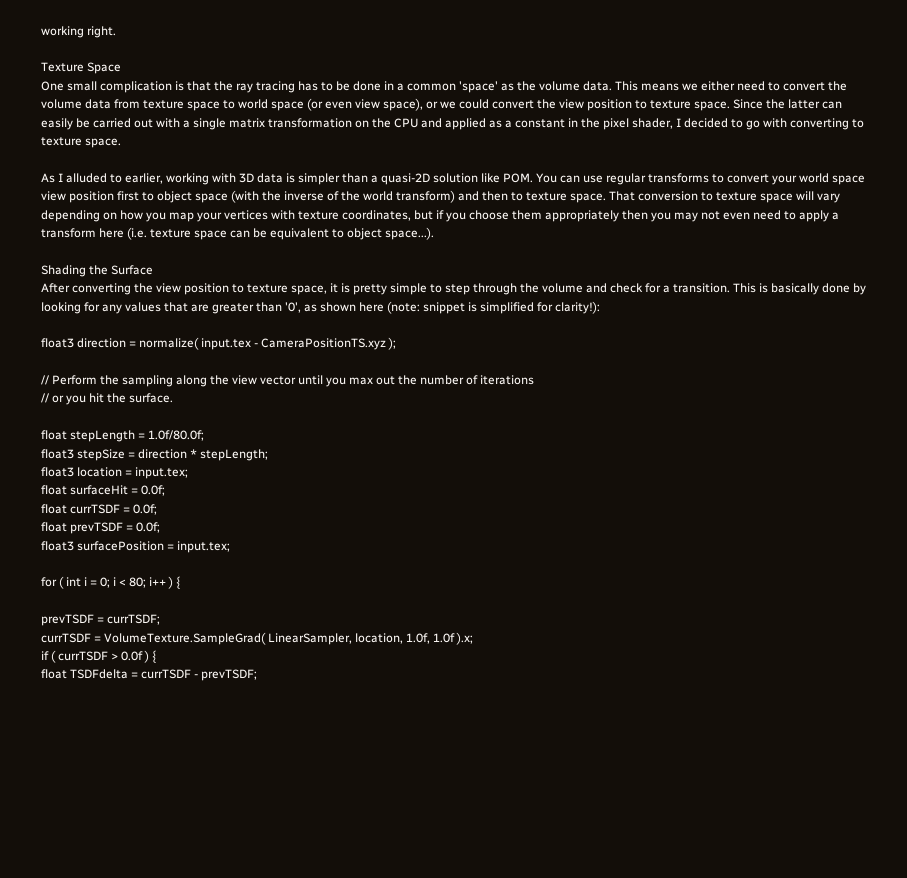working right.

Texture Space
One small complication is that the ray tracing has to be done in a common 'space' as the volume data. This means we either need to convert the volume data from texture space to world space (or even view space), or we could convert the view position to texture space. Since the latter can easily be carried out with a single matrix transformation on the CPU and applied as a constant in the pixel shader, I decided to go with converting to texture space.

As I alluded to earlier, working with 3D data is simpler than a quasi-2D solution like POM. You can use regular transforms to convert your world space view position first to object space (with the inverse of the world transform) and then to texture space. That conversion to texture space will vary depending on how you map your vertices with texture coordinates, but if you choose them appropriately then you may not even need to apply a transform here (i.e. texture space can be equivalent to object space...).

Shading the Surface
After converting the view position to texture space, it is pretty simple to step through the volume and check for a transition. This is basically done by looking for any values that are greater than '0', as shown here (note: snippet is simplified for clarity!):

float3 direction = normalize( input.tex - CameraPositionTS.xyz );

// Perform the sampling along the view vector until you max out the number of iterations
// or you hit the surface.

float stepLength = 1.0f/80.0f;
float3 stepSize = direction * stepLength;
float3 location = input.tex;
float surfaceHit = 0.0f;
float currTSDF = 0.0f;
float prevTSDF = 0.0f;
float3 surfacePosition = input.tex;

for ( int i = 0; i < 80; i++ ) {

prevTSDF = currTSDF;
currTSDF = VolumeTexture.SampleGrad( LinearSampler, location, 1.0f, 1.0f ).x;
if ( currTSDF > 0.0f ) {
float TSDFdelta = currTSDF - prevTSDF;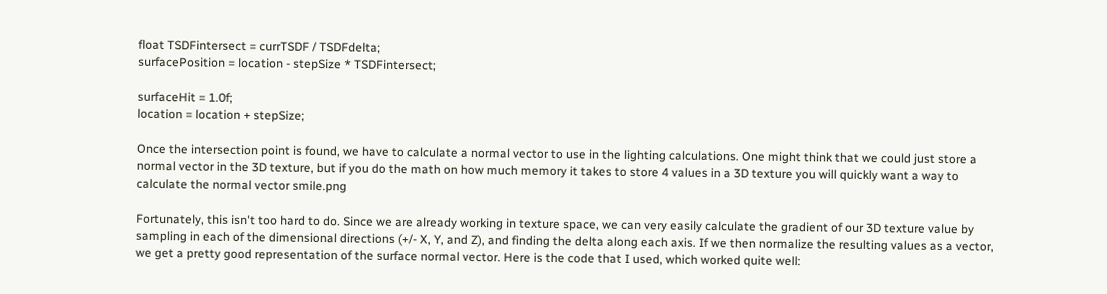float TSDFintersect = currTSDF / TSDFdelta;
surfacePosition = location - stepSize * TSDFintersect;

surfaceHit = 1.0f;
location = location + stepSize;

Once the intersection point is found, we have to calculate a normal vector to use in the lighting calculations. One might think that we could just store a normal vector in the 3D texture, but if you do the math on how much memory it takes to store 4 values in a 3D texture you will quickly want a way to calculate the normal vector smile.png

Fortunately, this isn't too hard to do. Since we are already working in texture space, we can very easily calculate the gradient of our 3D texture value by sampling in each of the dimensional directions (+/- X, Y, and Z), and finding the delta along each axis. If we then normalize the resulting values as a vector, we get a pretty good representation of the surface normal vector. Here is the code that I used, which worked quite well: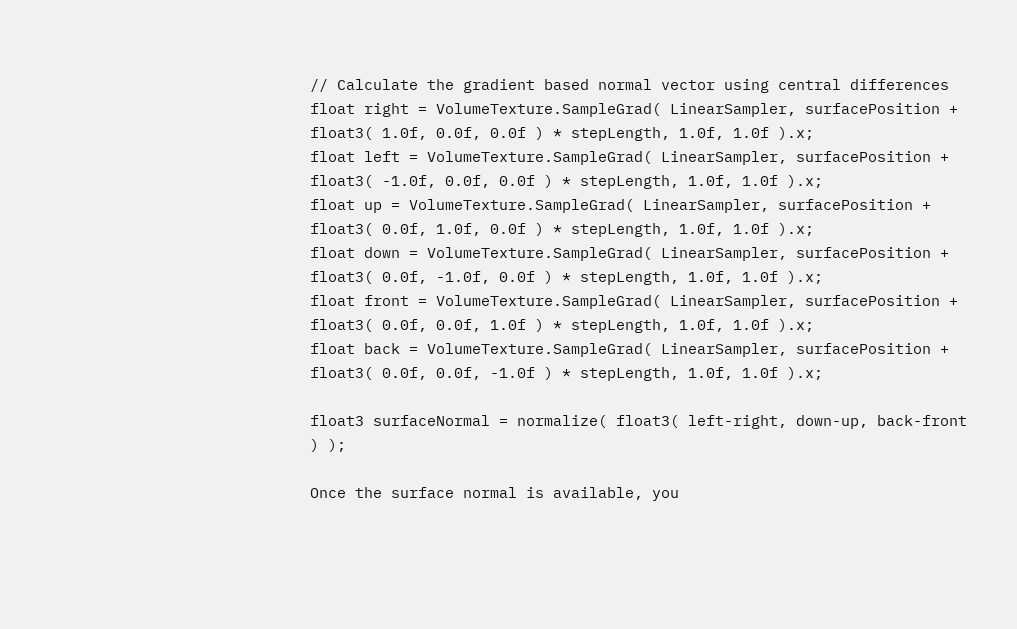// Calculate the gradient based normal vector using central differences
float right = VolumeTexture.SampleGrad( LinearSampler, surfacePosition + float3( 1.0f, 0.0f, 0.0f ) * stepLength, 1.0f, 1.0f ).x;
float left = VolumeTexture.SampleGrad( LinearSampler, surfacePosition + float3( -1.0f, 0.0f, 0.0f ) * stepLength, 1.0f, 1.0f ).x;
float up = VolumeTexture.SampleGrad( LinearSampler, surfacePosition + float3( 0.0f, 1.0f, 0.0f ) * stepLength, 1.0f, 1.0f ).x;
float down = VolumeTexture.SampleGrad( LinearSampler, surfacePosition + float3( 0.0f, -1.0f, 0.0f ) * stepLength, 1.0f, 1.0f ).x;
float front = VolumeTexture.SampleGrad( LinearSampler, surfacePosition + float3( 0.0f, 0.0f, 1.0f ) * stepLength, 1.0f, 1.0f ).x;
float back = VolumeTexture.SampleGrad( LinearSampler, surfacePosition + float3( 0.0f, 0.0f, -1.0f ) * stepLength, 1.0f, 1.0f ).x;

float3 surfaceNormal = normalize( float3( left-right, down-up, back-front ) );

Once the surface normal is available, you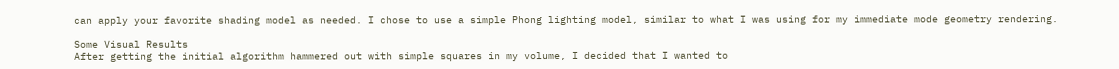can apply your favorite shading model as needed. I chose to use a simple Phong lighting model, similar to what I was using for my immediate mode geometry rendering.

Some Visual Results
After getting the initial algorithm hammered out with simple squares in my volume, I decided that I wanted to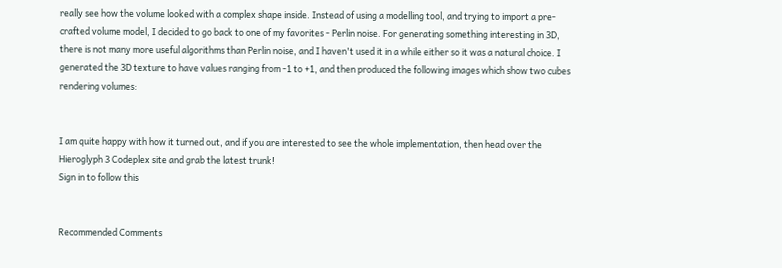really see how the volume looked with a complex shape inside. Instead of using a modelling tool, and trying to import a pre-crafted volume model, I decided to go back to one of my favorites - Perlin noise. For generating something interesting in 3D, there is not many more useful algorithms than Perlin noise, and I haven't used it in a while either so it was a natural choice. I generated the 3D texture to have values ranging from -1 to +1, and then produced the following images which show two cubes rendering volumes:


I am quite happy with how it turned out, and if you are interested to see the whole implementation, then head over the Hieroglyph 3 Codeplex site and grab the latest trunk!
Sign in to follow this


Recommended Comments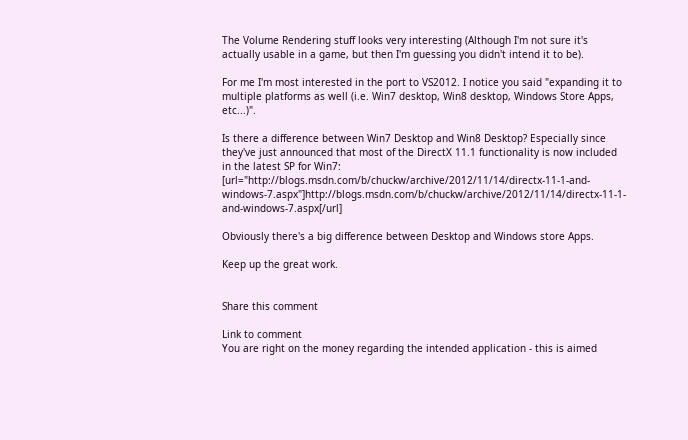The Volume Rendering stuff looks very interesting (Although I'm not sure it's actually usable in a game, but then I'm guessing you didn't intend it to be).

For me I'm most interested in the port to VS2012. I notice you said "expanding it to multiple platforms as well (i.e. Win7 desktop, Win8 desktop, Windows Store Apps, etc...)".

Is there a difference between Win7 Desktop and Win8 Desktop? Especially since they've just announced that most of the DirectX 11.1 functionality is now included in the latest SP for Win7: [url="http://blogs.msdn.com/b/chuckw/archive/2012/11/14/directx-11-1-and-windows-7.aspx"]http://blogs.msdn.com/b/chuckw/archive/2012/11/14/directx-11-1-and-windows-7.aspx[/url]

Obviously there's a big difference between Desktop and Windows store Apps.

Keep up the great work.


Share this comment

Link to comment
You are right on the money regarding the intended application - this is aimed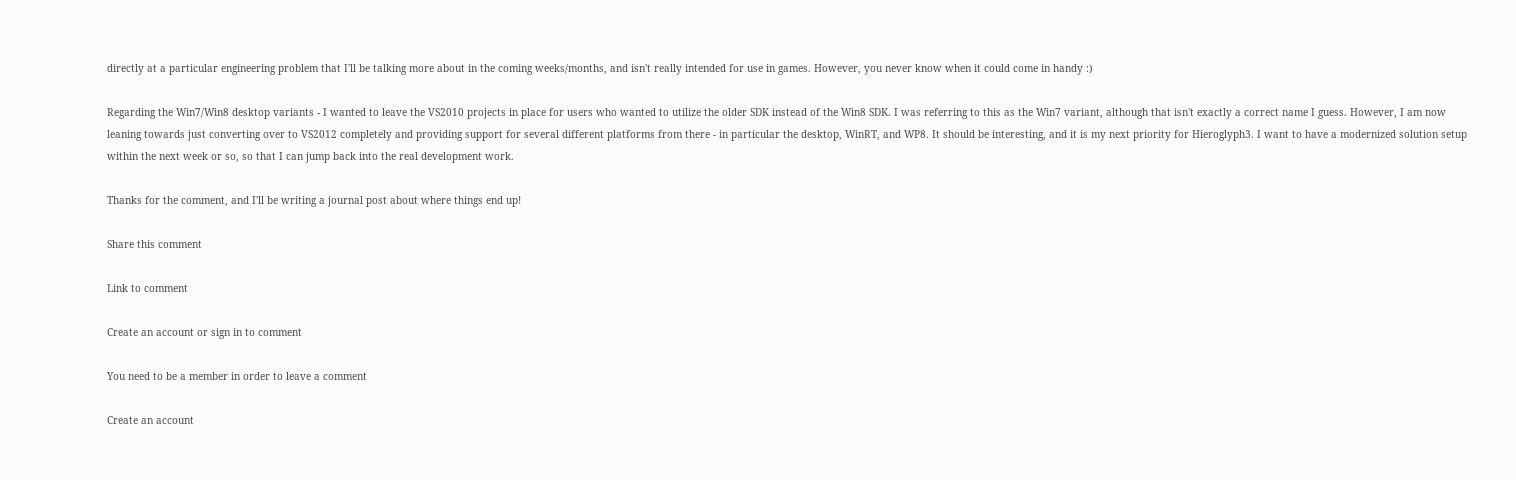directly at a particular engineering problem that I'll be talking more about in the coming weeks/months, and isn't really intended for use in games. However, you never know when it could come in handy :)

Regarding the Win7/Win8 desktop variants - I wanted to leave the VS2010 projects in place for users who wanted to utilize the older SDK instead of the Win8 SDK. I was referring to this as the Win7 variant, although that isn't exactly a correct name I guess. However, I am now leaning towards just converting over to VS2012 completely and providing support for several different platforms from there - in particular the desktop, WinRT, and WP8. It should be interesting, and it is my next priority for Hieroglyph3. I want to have a modernized solution setup within the next week or so, so that I can jump back into the real development work.

Thanks for the comment, and I'll be writing a journal post about where things end up!

Share this comment

Link to comment

Create an account or sign in to comment

You need to be a member in order to leave a comment

Create an account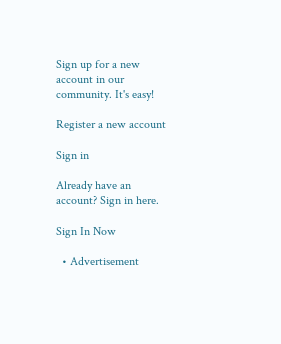Sign up for a new account in our community. It's easy!

Register a new account

Sign in

Already have an account? Sign in here.

Sign In Now

  • Advertisement